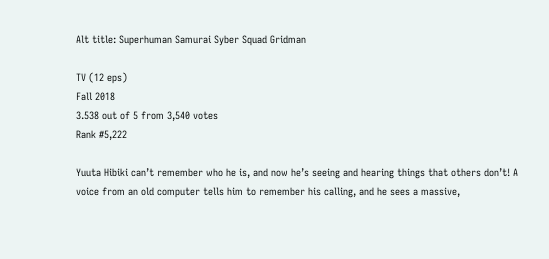Alt title: Superhuman Samurai Syber Squad Gridman

TV (12 eps)
Fall 2018
3.538 out of 5 from 3,540 votes
Rank #5,222

Yuuta Hibiki can’t remember who he is, and now he’s seeing and hearing things that others don’t! A voice from an old computer tells him to remember his calling, and he sees a massive,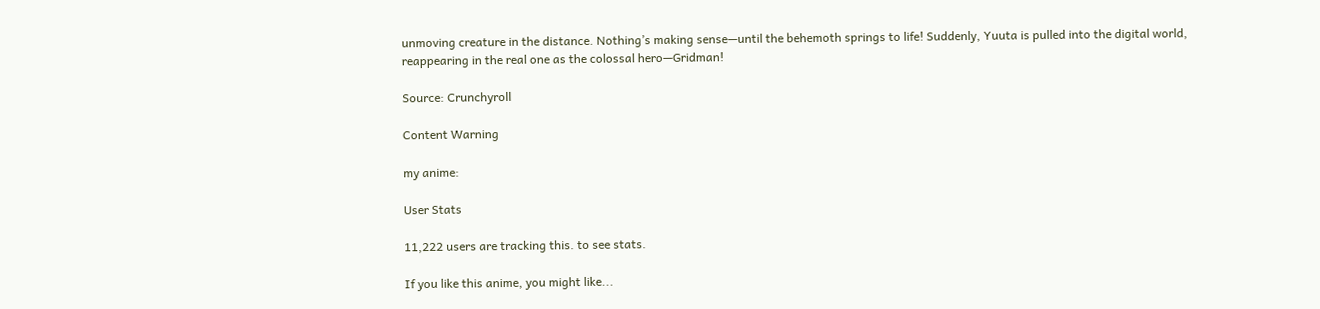unmoving creature in the distance. Nothing’s making sense—until the behemoth springs to life! Suddenly, Yuuta is pulled into the digital world, reappearing in the real one as the colossal hero—Gridman!

Source: Crunchyroll

Content Warning

my anime:

User Stats

11,222 users are tracking this. to see stats.

If you like this anime, you might like...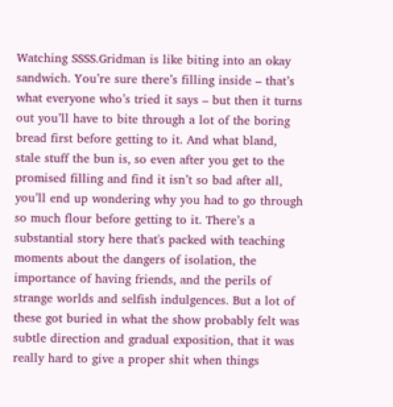Watching SSSS.Gridman is like biting into an okay sandwich. You’re sure there’s filling inside – that’s what everyone who’s tried it says – but then it turns out you’ll have to bite through a lot of the boring bread first before getting to it. And what bland, stale stuff the bun is, so even after you get to the promised filling and find it isn’t so bad after all, you’ll end up wondering why you had to go through so much flour before getting to it. There’s a substantial story here that's packed with teaching moments about the dangers of isolation, the importance of having friends, and the perils of strange worlds and selfish indulgences. But a lot of these got buried in what the show probably felt was subtle direction and gradual exposition, that it was really hard to give a proper shit when things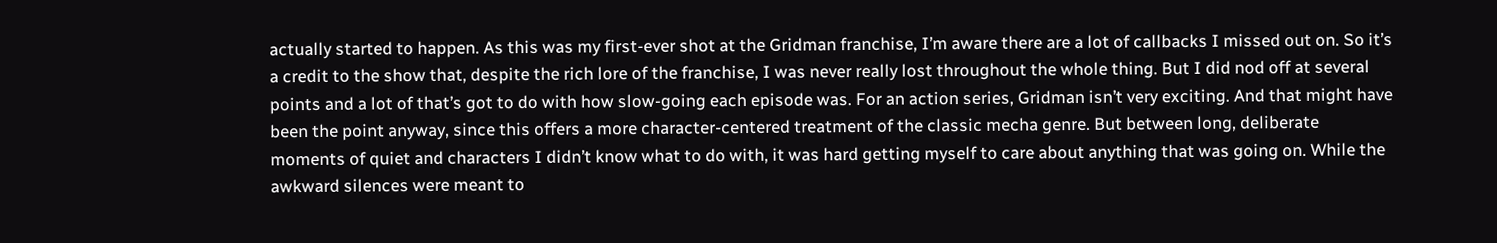actually started to happen. As this was my first-ever shot at the Gridman franchise, I’m aware there are a lot of callbacks I missed out on. So it’s a credit to the show that, despite the rich lore of the franchise, I was never really lost throughout the whole thing. But I did nod off at several points and a lot of that’s got to do with how slow-going each episode was. For an action series, Gridman isn’t very exciting. And that might have been the point anyway, since this offers a more character-centered treatment of the classic mecha genre. But between long, deliberate moments of quiet and characters I didn’t know what to do with, it was hard getting myself to care about anything that was going on. While the awkward silences were meant to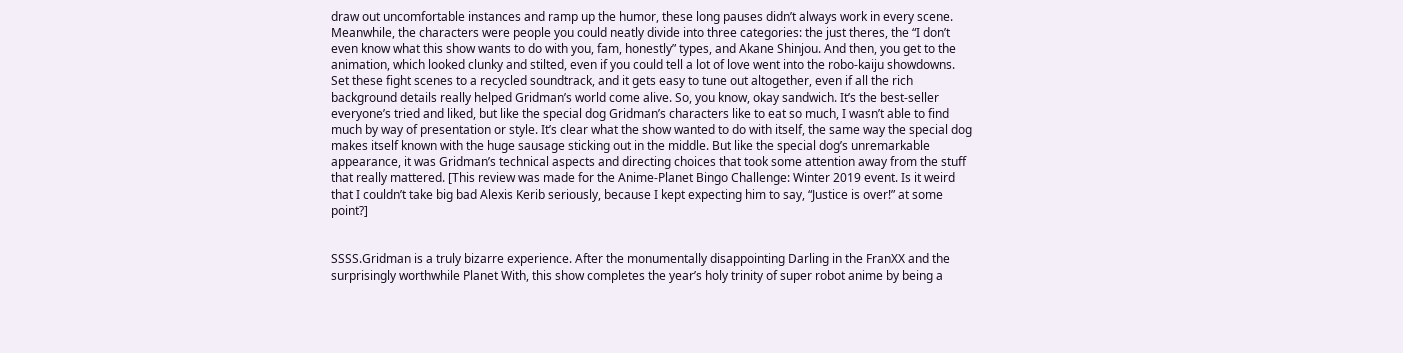draw out uncomfortable instances and ramp up the humor, these long pauses didn’t always work in every scene. Meanwhile, the characters were people you could neatly divide into three categories: the just theres, the “I don’t even know what this show wants to do with you, fam, honestly” types, and Akane Shinjou. And then, you get to the animation, which looked clunky and stilted, even if you could tell a lot of love went into the robo-kaiju showdowns. Set these fight scenes to a recycled soundtrack, and it gets easy to tune out altogether, even if all the rich background details really helped Gridman’s world come alive. So, you know, okay sandwich. It’s the best-seller everyone’s tried and liked, but like the special dog Gridman’s characters like to eat so much, I wasn’t able to find much by way of presentation or style. It’s clear what the show wanted to do with itself, the same way the special dog makes itself known with the huge sausage sticking out in the middle. But like the special dog’s unremarkable appearance, it was Gridman’s technical aspects and directing choices that took some attention away from the stuff that really mattered. [This review was made for the Anime-Planet Bingo Challenge: Winter 2019 event. Is it weird that I couldn’t take big bad Alexis Kerib seriously, because I kept expecting him to say, “Justice is over!” at some point?]


SSSS.Gridman is a truly bizarre experience. After the monumentally disappointing Darling in the FranXX and the surprisingly worthwhile Planet With, this show completes the year’s holy trinity of super robot anime by being a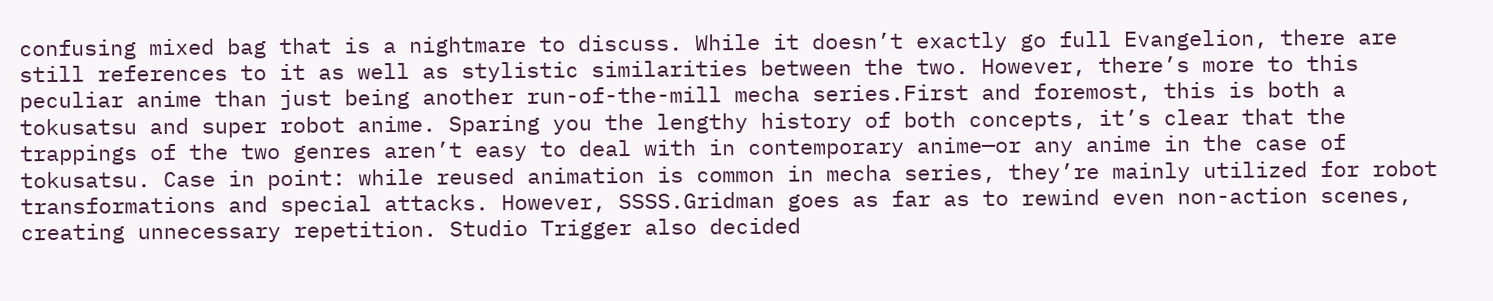confusing mixed bag that is a nightmare to discuss. While it doesn’t exactly go full Evangelion, there are still references to it as well as stylistic similarities between the two. However, there’s more to this peculiar anime than just being another run-of-the-mill mecha series.First and foremost, this is both a tokusatsu and super robot anime. Sparing you the lengthy history of both concepts, it’s clear that the trappings of the two genres aren’t easy to deal with in contemporary anime—or any anime in the case of tokusatsu. Case in point: while reused animation is common in mecha series, they’re mainly utilized for robot transformations and special attacks. However, SSSS.Gridman goes as far as to rewind even non-action scenes, creating unnecessary repetition. Studio Trigger also decided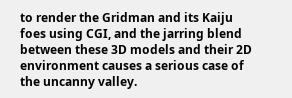to render the Gridman and its Kaiju foes using CGI, and the jarring blend between these 3D models and their 2D environment causes a serious case of the uncanny valley.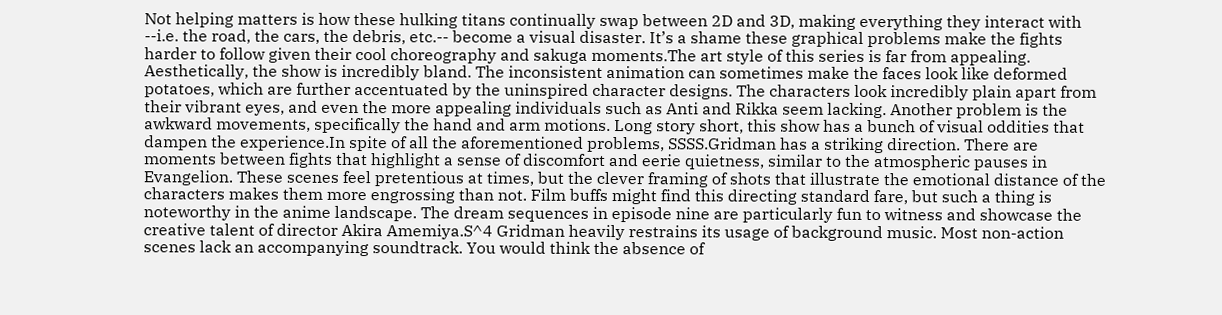Not helping matters is how these hulking titans continually swap between 2D and 3D, making everything they interact with --i.e. the road, the cars, the debris, etc.-- become a visual disaster. It’s a shame these graphical problems make the fights harder to follow given their cool choreography and sakuga moments.The art style of this series is far from appealing. Aesthetically, the show is incredibly bland. The inconsistent animation can sometimes make the faces look like deformed potatoes, which are further accentuated by the uninspired character designs. The characters look incredibly plain apart from their vibrant eyes, and even the more appealing individuals such as Anti and Rikka seem lacking. Another problem is the awkward movements, specifically the hand and arm motions. Long story short, this show has a bunch of visual oddities that dampen the experience.In spite of all the aforementioned problems, SSSS.Gridman has a striking direction. There are moments between fights that highlight a sense of discomfort and eerie quietness, similar to the atmospheric pauses in Evangelion. These scenes feel pretentious at times, but the clever framing of shots that illustrate the emotional distance of the characters makes them more engrossing than not. Film buffs might find this directing standard fare, but such a thing is noteworthy in the anime landscape. The dream sequences in episode nine are particularly fun to witness and showcase the creative talent of director Akira Amemiya.S^4 Gridman heavily restrains its usage of background music. Most non-action scenes lack an accompanying soundtrack. You would think the absence of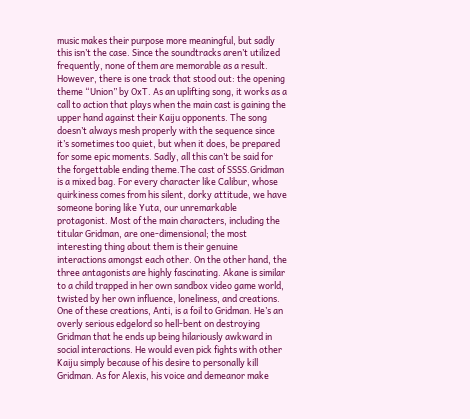music makes their purpose more meaningful, but sadly this isn’t the case. Since the soundtracks aren’t utilized frequently, none of them are memorable as a result. However, there is one track that stood out: the opening theme “Union” by OxT. As an uplifting song, it works as a call to action that plays when the main cast is gaining the upper hand against their Kaiju opponents. The song doesn’t always mesh properly with the sequence since it’s sometimes too quiet, but when it does, be prepared for some epic moments. Sadly, all this can’t be said for the forgettable ending theme.The cast of SSSS.Gridman is a mixed bag. For every character like Calibur, whose quirkiness comes from his silent, dorky attitude, we have someone boring like Yuta, our unremarkable protagonist. Most of the main characters, including the titular Gridman, are one-dimensional; the most interesting thing about them is their genuine interactions amongst each other. On the other hand, the three antagonists are highly fascinating. Akane is similar to a child trapped in her own sandbox video game world, twisted by her own influence, loneliness, and creations. One of these creations, Anti, is a foil to Gridman. He’s an overly serious edgelord so hell-bent on destroying Gridman that he ends up being hilariously awkward in social interactions. He would even pick fights with other Kaiju simply because of his desire to personally kill Gridman. As for Alexis, his voice and demeanor make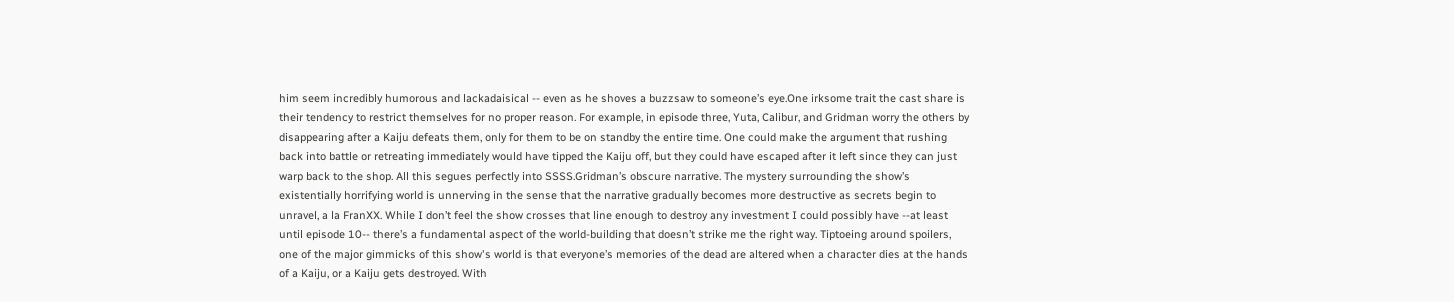him seem incredibly humorous and lackadaisical -- even as he shoves a buzzsaw to someone’s eye.One irksome trait the cast share is their tendency to restrict themselves for no proper reason. For example, in episode three, Yuta, Calibur, and Gridman worry the others by disappearing after a Kaiju defeats them, only for them to be on standby the entire time. One could make the argument that rushing back into battle or retreating immediately would have tipped the Kaiju off, but they could have escaped after it left since they can just warp back to the shop. All this segues perfectly into SSSS.Gridman’s obscure narrative. The mystery surrounding the show’s existentially horrifying world is unnerving in the sense that the narrative gradually becomes more destructive as secrets begin to unravel, a la FranXX. While I don’t feel the show crosses that line enough to destroy any investment I could possibly have --at least until episode 10-- there’s a fundamental aspect of the world-building that doesn’t strike me the right way. Tiptoeing around spoilers, one of the major gimmicks of this show's world is that everyone’s memories of the dead are altered when a character dies at the hands of a Kaiju, or a Kaiju gets destroyed. With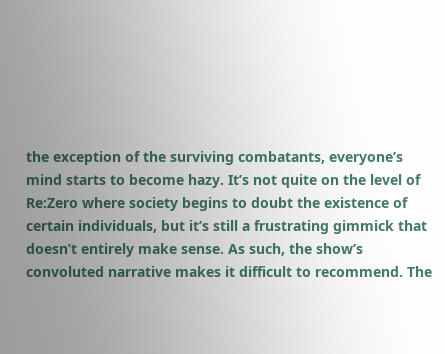the exception of the surviving combatants, everyone’s mind starts to become hazy. It’s not quite on the level of Re:Zero where society begins to doubt the existence of certain individuals, but it’s still a frustrating gimmick that doesn’t entirely make sense. As such, the show’s convoluted narrative makes it difficult to recommend. The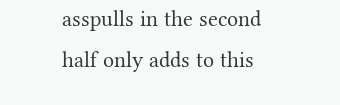asspulls in the second half only adds to this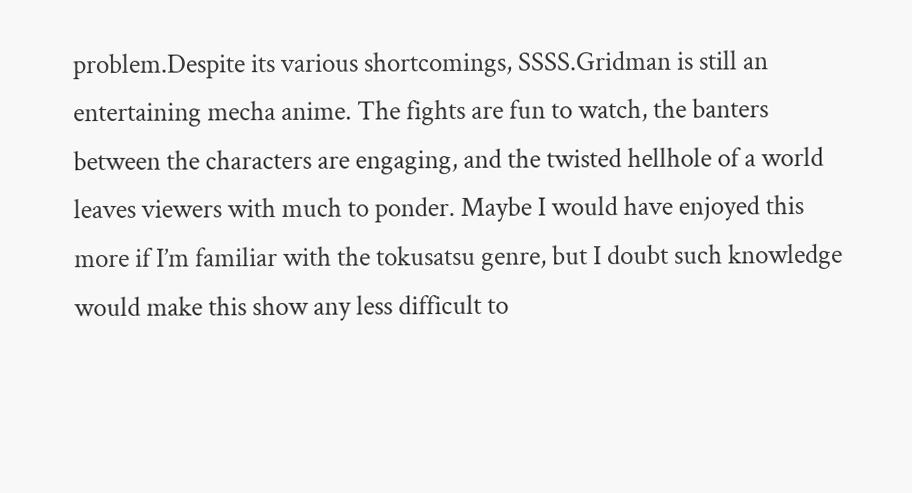problem.Despite its various shortcomings, SSSS.Gridman is still an entertaining mecha anime. The fights are fun to watch, the banters between the characters are engaging, and the twisted hellhole of a world leaves viewers with much to ponder. Maybe I would have enjoyed this more if I’m familiar with the tokusatsu genre, but I doubt such knowledge would make this show any less difficult to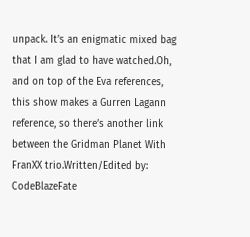unpack. It’s an enigmatic mixed bag that I am glad to have watched.Oh, and on top of the Eva references, this show makes a Gurren Lagann reference, so there’s another link between the Gridman Planet With FranXX trio.Written/Edited by: CodeBlazeFate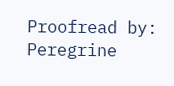Proofread by: Peregrine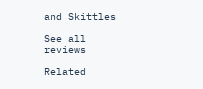and Skittles

See all reviews

Related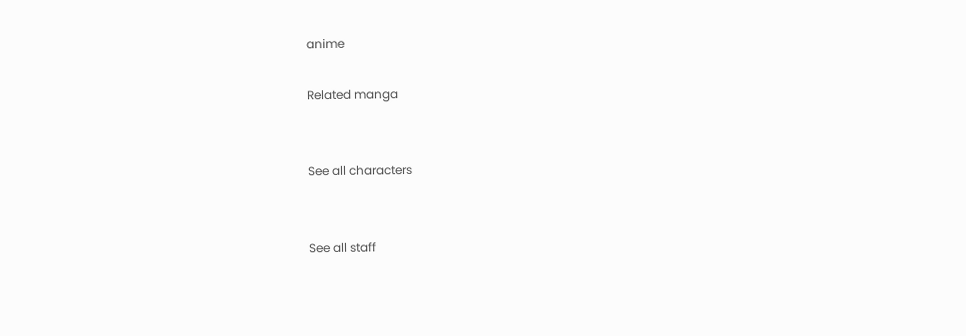anime

Related manga


See all characters


See all staff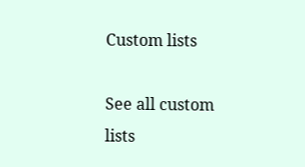Custom lists

See all custom lists